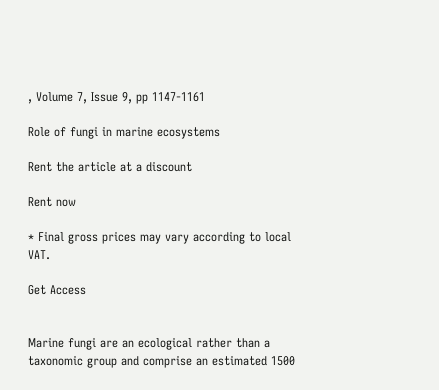, Volume 7, Issue 9, pp 1147-1161

Role of fungi in marine ecosystems

Rent the article at a discount

Rent now

* Final gross prices may vary according to local VAT.

Get Access


Marine fungi are an ecological rather than a taxonomic group and comprise an estimated 1500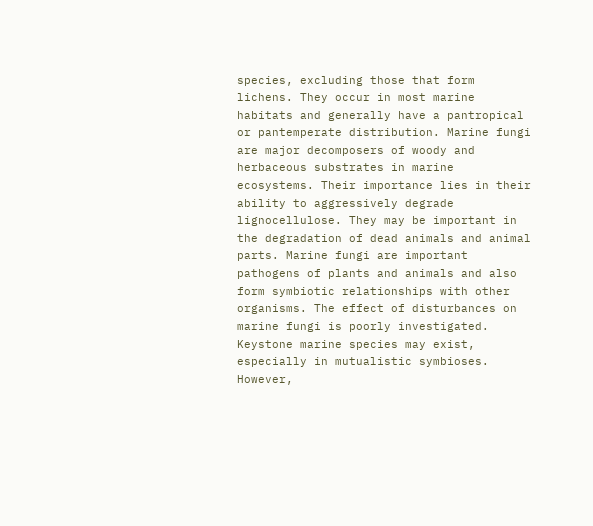species, excluding those that form lichens. They occur in most marine habitats and generally have a pantropical or pantemperate distribution. Marine fungi are major decomposers of woody and herbaceous substrates in marine ecosystems. Their importance lies in their ability to aggressively degrade lignocellulose. They may be important in the degradation of dead animals and animal parts. Marine fungi are important pathogens of plants and animals and also form symbiotic relationships with other organisms. The effect of disturbances on marine fungi is poorly investigated. Keystone marine species may exist, especially in mutualistic symbioses. However,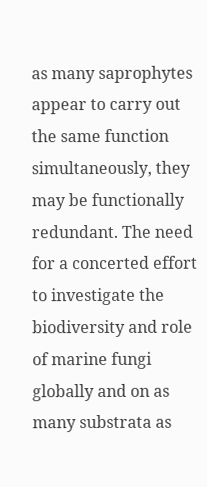as many saprophytes appear to carry out the same function simultaneously, they may be functionally redundant. The need for a concerted effort to investigate the biodiversity and role of marine fungi globally and on as many substrata as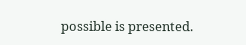possible is presented.